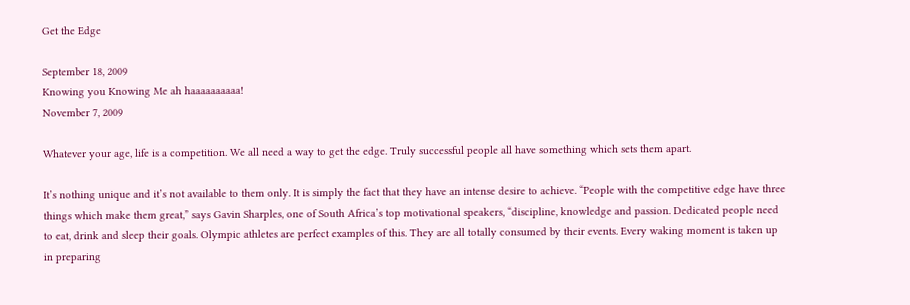Get the Edge

September 18, 2009
Knowing you Knowing Me ah haaaaaaaaaa!
November 7, 2009

Whatever your age, life is a competition. We all need a way to get the edge. Truly successful people all have something which sets them apart.

It’s nothing unique and it’s not available to them only. It is simply the fact that they have an intense desire to achieve. “People with the competitive edge have three things which make them great,” says Gavin Sharples, one of South Africa’s top motivational speakers, “discipline, knowledge and passion. Dedicated people need to eat, drink and sleep their goals. Olympic athletes are perfect examples of this. They are all totally consumed by their events. Every waking moment is taken up in preparing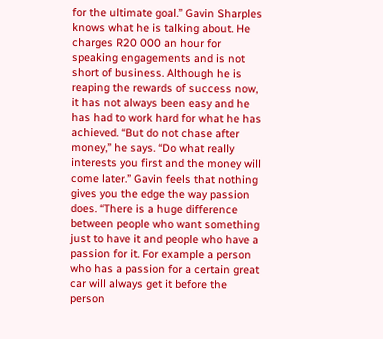for the ultimate goal.” Gavin Sharples knows what he is talking about. He charges R20 000 an hour for speaking engagements and is not short of business. Although he is reaping the rewards of success now, it has not always been easy and he has had to work hard for what he has achieved. “But do not chase after money,” he says. “Do what really interests you first and the money will come later.” Gavin feels that nothing gives you the edge the way passion does. “There is a huge difference between people who want something just to have it and people who have a passion for it. For example a person who has a passion for a certain great car will always get it before the person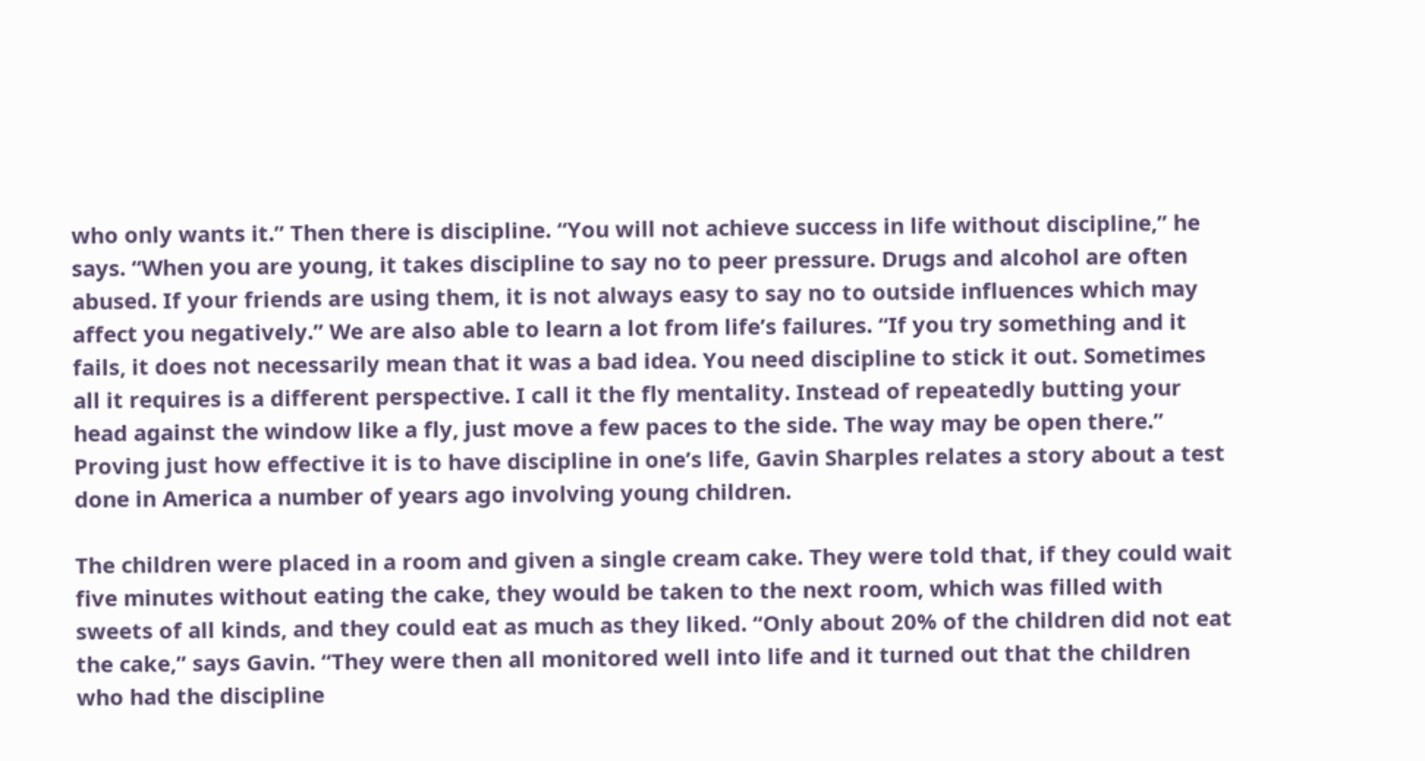who only wants it.” Then there is discipline. “You will not achieve success in life without discipline,” he says. “When you are young, it takes discipline to say no to peer pressure. Drugs and alcohol are often abused. If your friends are using them, it is not always easy to say no to outside influences which may affect you negatively.” We are also able to learn a lot from life’s failures. “If you try something and it fails, it does not necessarily mean that it was a bad idea. You need discipline to stick it out. Sometimes all it requires is a different perspective. I call it the fly mentality. Instead of repeatedly butting your head against the window like a fly, just move a few paces to the side. The way may be open there.” Proving just how effective it is to have discipline in one’s life, Gavin Sharples relates a story about a test done in America a number of years ago involving young children.

The children were placed in a room and given a single cream cake. They were told that, if they could wait five minutes without eating the cake, they would be taken to the next room, which was filled with sweets of all kinds, and they could eat as much as they liked. “Only about 20% of the children did not eat the cake,” says Gavin. “They were then all monitored well into life and it turned out that the children who had the discipline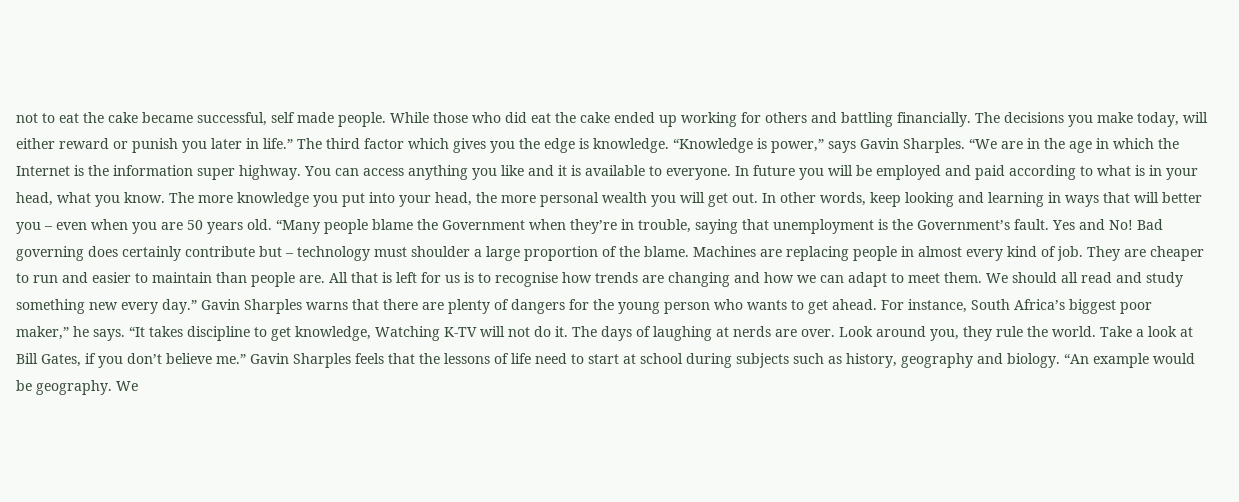not to eat the cake became successful, self made people. While those who did eat the cake ended up working for others and battling financially. The decisions you make today, will either reward or punish you later in life.” The third factor which gives you the edge is knowledge. “Knowledge is power,” says Gavin Sharples. “We are in the age in which the Internet is the information super highway. You can access anything you like and it is available to everyone. In future you will be employed and paid according to what is in your head, what you know. The more knowledge you put into your head, the more personal wealth you will get out. In other words, keep looking and learning in ways that will better you – even when you are 50 years old. “Many people blame the Government when they’re in trouble, saying that unemployment is the Government’s fault. Yes and No! Bad governing does certainly contribute but – technology must shoulder a large proportion of the blame. Machines are replacing people in almost every kind of job. They are cheaper to run and easier to maintain than people are. All that is left for us is to recognise how trends are changing and how we can adapt to meet them. We should all read and study something new every day.” Gavin Sharples warns that there are plenty of dangers for the young person who wants to get ahead. For instance, South Africa’s biggest poor maker,” he says. “It takes discipline to get knowledge, Watching K-TV will not do it. The days of laughing at nerds are over. Look around you, they rule the world. Take a look at Bill Gates, if you don’t believe me.” Gavin Sharples feels that the lessons of life need to start at school during subjects such as history, geography and biology. “An example would be geography. We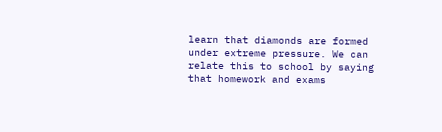learn that diamonds are formed under extreme pressure. We can relate this to school by saying that homework and exams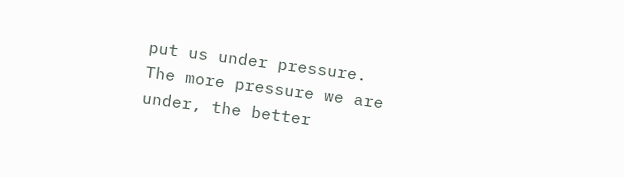put us under pressure. The more pressure we are under, the better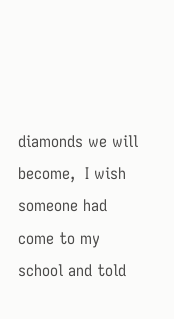diamonds we will become,  I wish someone had come to my school and told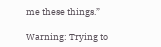me these things.”

Warning: Trying to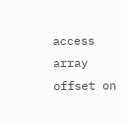access array offset on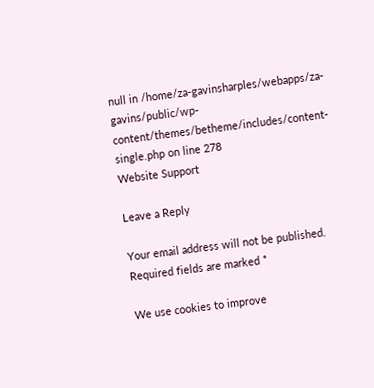null in /home/za-gavinsharples/webapps/za-gavins/public/wp-content/themes/betheme/includes/content-single.php on line 278
Website Support

Leave a Reply

Your email address will not be published. Required fields are marked *

We use cookies to improve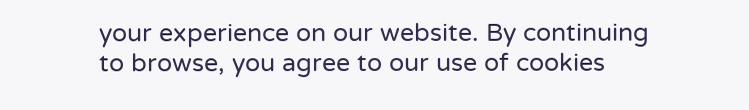your experience on our website. By continuing to browse, you agree to our use of cookies